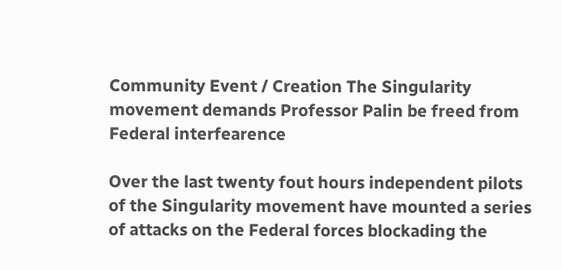Community Event / Creation The Singularity movement demands Professor Palin be freed from Federal interfearence

Over the last twenty fout hours independent pilots of the Singularity movement have mounted a series of attacks on the Federal forces blockading the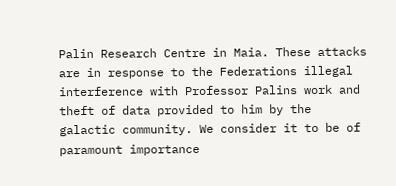Palin Research Centre in Maia. These attacks are in response to the Federations illegal interference with Professor Palins work and theft of data provided to him by the galactic community. We consider it to be of paramount importance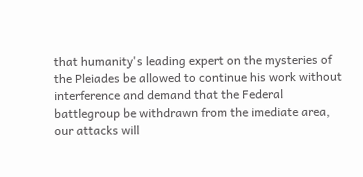that humanity's leading expert on the mysteries of the Pleiades be allowed to continue his work without interference and demand that the Federal battlegroup be withdrawn from the imediate area, our attacks will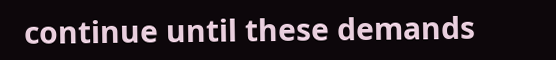continue until these demands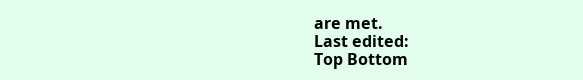are met.
Last edited:
Top Bottom